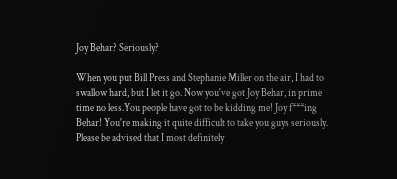Joy Behar? Seriously?

When you put Bill Press and Stephanie Miller on the air, I had to swallow hard, but I let it go. Now you've got Joy Behar, in prime time no less.You people have got to be kidding me! Joy f***ing Behar! You're making it quite difficult to take you guys seriously. Please be advised that I most definitely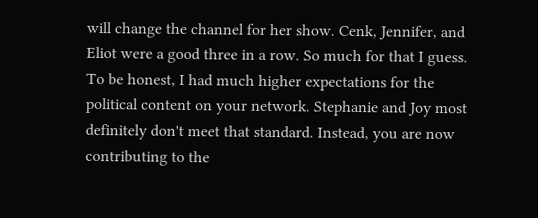will change the channel for her show. Cenk, Jennifer, and Eliot were a good three in a row. So much for that I guess. To be honest, I had much higher expectations for the political content on your network. Stephanie and Joy most definitely don't meet that standard. Instead, you are now contributing to the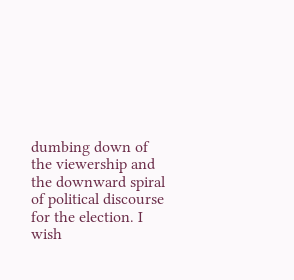dumbing down of the viewership and the downward spiral of political discourse for the election. I wish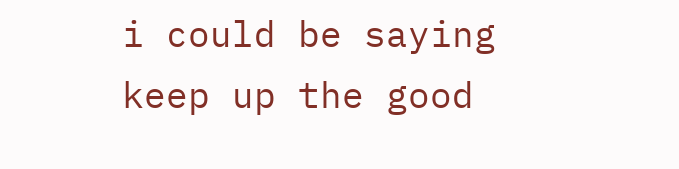i could be saying keep up the good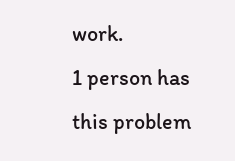work.
1 person has
this problem